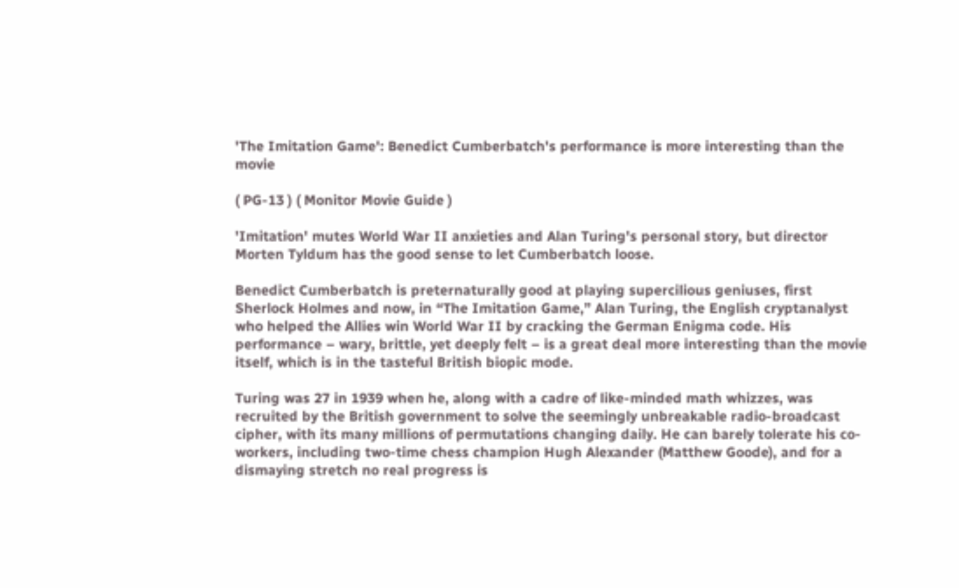'The Imitation Game': Benedict Cumberbatch's performance is more interesting than the movie

( PG-13 ) ( Monitor Movie Guide )

'Imitation' mutes World War II anxieties and Alan Turing's personal story, but director Morten Tyldum has the good sense to let Cumberbatch loose.

Benedict Cumberbatch is preternaturally good at playing supercilious geniuses, first Sherlock Holmes and now, in “The Imitation Game,” Alan Turing, the English cryptanalyst who helped the Allies win World War II by cracking the German Enigma code. His performance – wary, brittle, yet deeply felt – is a great deal more interesting than the movie itself, which is in the tasteful British biopic mode.

Turing was 27 in 1939 when he, along with a cadre of like-minded math whizzes, was recruited by the British government to solve the seemingly unbreakable radio-broadcast cipher, with its many millions of permutations changing daily. He can barely tolerate his co-workers, including two-time chess champion Hugh Alexander (Matthew Goode), and for a dismaying stretch no real progress is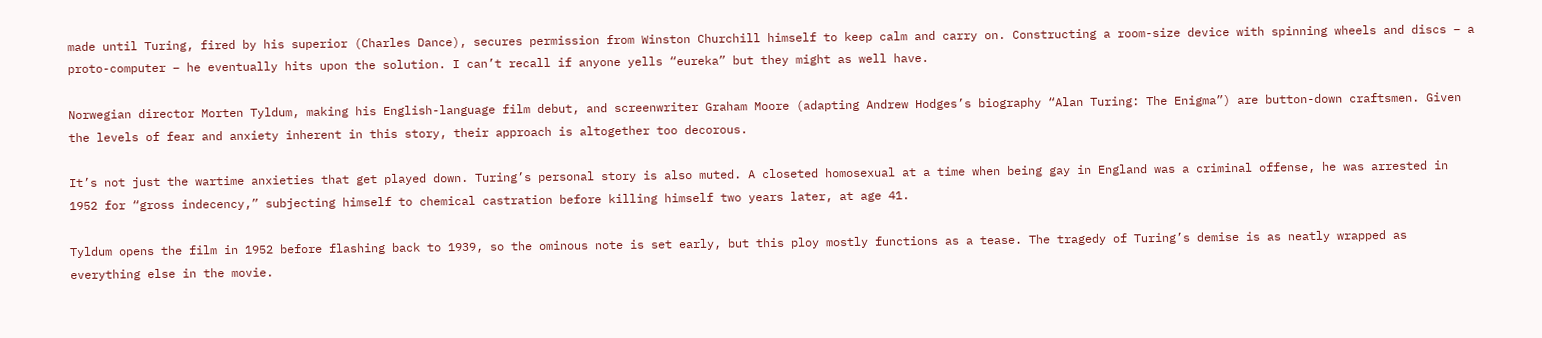made until Turing, fired by his superior (Charles Dance), secures permission from Winston Churchill himself to keep calm and carry on. Constructing a room-size device with spinning wheels and discs – a proto-computer – he eventually hits upon the solution. I can’t recall if anyone yells “eureka” but they might as well have.

Norwegian director Morten Tyldum, making his English-language film debut, and screenwriter Graham Moore (adapting Andrew Hodges’s biography “Alan Turing: The Enigma”) are button-down craftsmen. Given the levels of fear and anxiety inherent in this story, their approach is altogether too decorous.

It’s not just the wartime anxieties that get played down. Turing’s personal story is also muted. A closeted homosexual at a time when being gay in England was a criminal offense, he was arrested in 1952 for “gross indecency,” subjecting himself to chemical castration before killing himself two years later, at age 41.

Tyldum opens the film in 1952 before flashing back to 1939, so the ominous note is set early, but this ploy mostly functions as a tease. The tragedy of Turing’s demise is as neatly wrapped as everything else in the movie.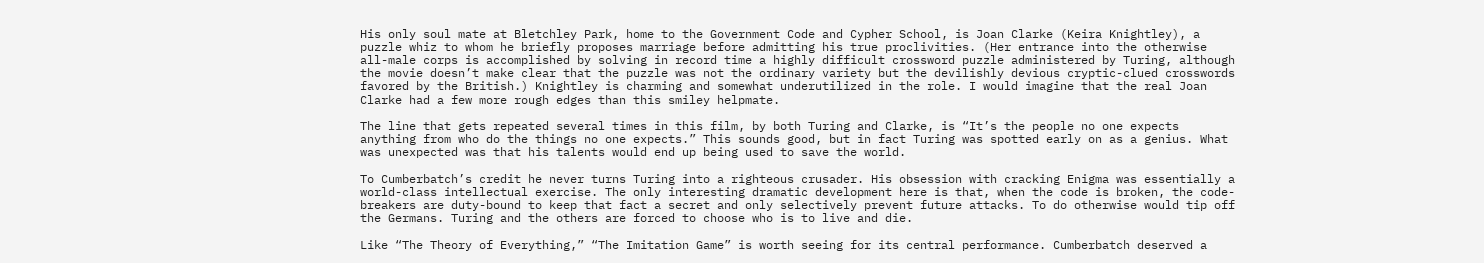His only soul mate at Bletchley Park, home to the Government Code and Cypher School, is Joan Clarke (Keira Knightley), a puzzle whiz to whom he briefly proposes marriage before admitting his true proclivities. (Her entrance into the otherwise all-male corps is accomplished by solving in record time a highly difficult crossword puzzle administered by Turing, although the movie doesn’t make clear that the puzzle was not the ordinary variety but the devilishly devious cryptic-clued crosswords favored by the British.) Knightley is charming and somewhat underutilized in the role. I would imagine that the real Joan Clarke had a few more rough edges than this smiley helpmate.

The line that gets repeated several times in this film, by both Turing and Clarke, is “It’s the people no one expects anything from who do the things no one expects.” This sounds good, but in fact Turing was spotted early on as a genius. What was unexpected was that his talents would end up being used to save the world.

To Cumberbatch’s credit he never turns Turing into a righteous crusader. His obsession with cracking Enigma was essentially a world-class intellectual exercise. The only interesting dramatic development here is that, when the code is broken, the code-breakers are duty-bound to keep that fact a secret and only selectively prevent future attacks. To do otherwise would tip off the Germans. Turing and the others are forced to choose who is to live and die.

Like “The Theory of Everything,” “The Imitation Game” is worth seeing for its central performance. Cumberbatch deserved a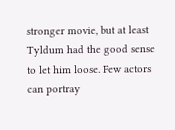stronger movie, but at least Tyldum had the good sense to let him loose. Few actors can portray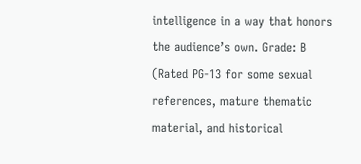intelligence in a way that honors the audience’s own. Grade: B (Rated PG-13 for some sexual references, mature thematic material, and historical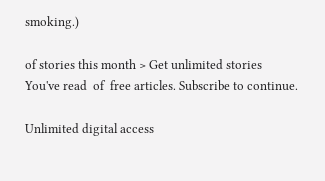smoking.)

of stories this month > Get unlimited stories
You've read  of  free articles. Subscribe to continue.

Unlimited digital access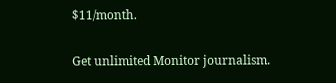$11/month.

Get unlimited Monitor journalism.